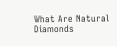What Are Natural Diamonds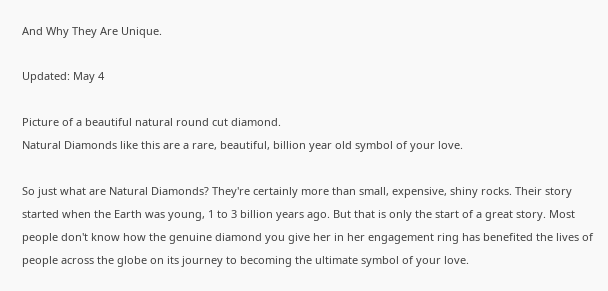And Why They Are Unique.

Updated: May 4

Picture of a beautiful natural round cut diamond.
Natural Diamonds like this are a rare, beautiful, billion year old symbol of your love.

So just what are Natural Diamonds? They're certainly more than small, expensive, shiny rocks. Their story started when the Earth was young, 1 to 3 billion years ago. But that is only the start of a great story. Most people don't know how the genuine diamond you give her in her engagement ring has benefited the lives of people across the globe on its journey to becoming the ultimate symbol of your love.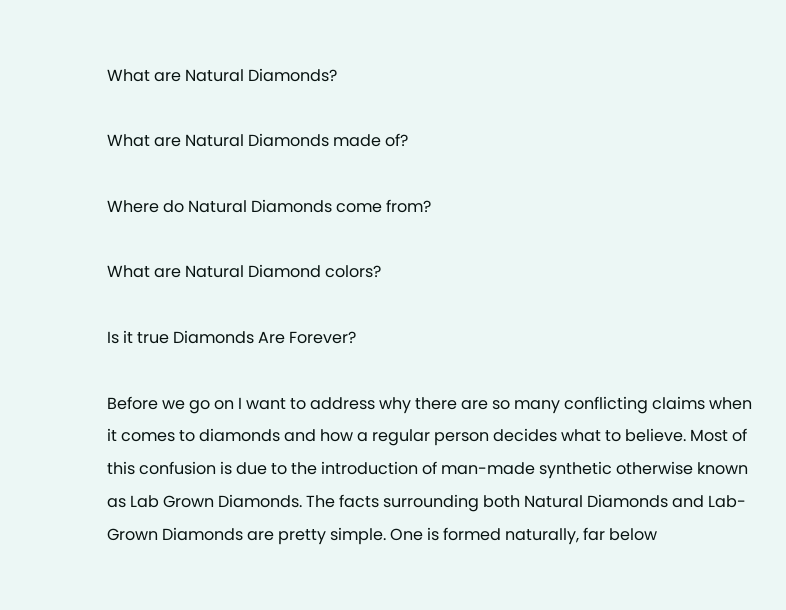What are Natural Diamonds?

What are Natural Diamonds made of?

Where do Natural Diamonds come from?

What are Natural Diamond colors?

Is it true Diamonds Are Forever?

Before we go on I want to address why there are so many conflicting claims when it comes to diamonds and how a regular person decides what to believe. Most of this confusion is due to the introduction of man-made synthetic otherwise known as Lab Grown Diamonds. The facts surrounding both Natural Diamonds and Lab-Grown Diamonds are pretty simple. One is formed naturally, far below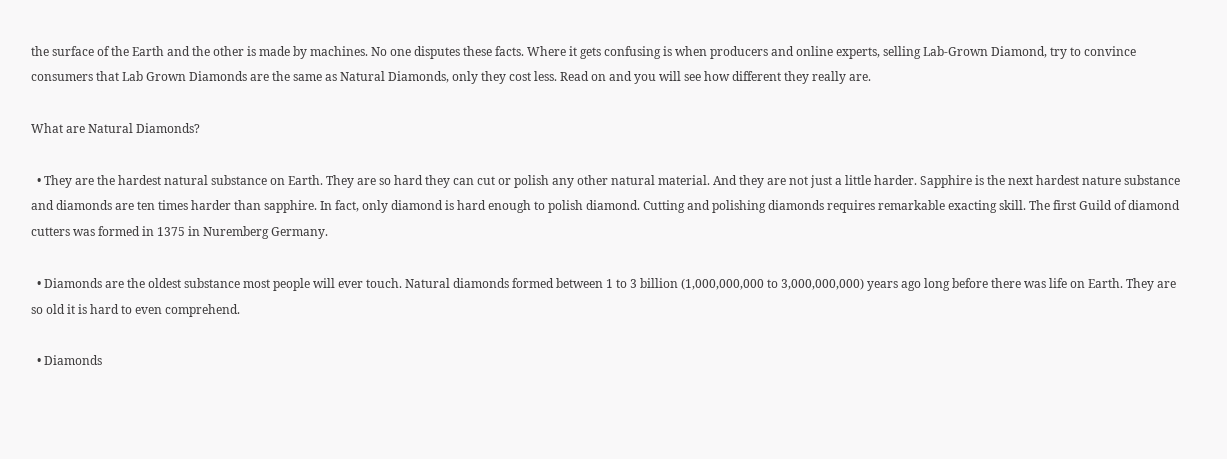the surface of the Earth and the other is made by machines. No one disputes these facts. Where it gets confusing is when producers and online experts, selling Lab-Grown Diamond, try to convince consumers that Lab Grown Diamonds are the same as Natural Diamonds, only they cost less. Read on and you will see how different they really are.

What are Natural Diamonds?

  • They are the hardest natural substance on Earth. They are so hard they can cut or polish any other natural material. And they are not just a little harder. Sapphire is the next hardest nature substance and diamonds are ten times harder than sapphire. In fact, only diamond is hard enough to polish diamond. Cutting and polishing diamonds requires remarkable exacting skill. The first Guild of diamond cutters was formed in 1375 in Nuremberg Germany.

  • Diamonds are the oldest substance most people will ever touch. Natural diamonds formed between 1 to 3 billion (1,000,000,000 to 3,000,000,000) years ago long before there was life on Earth. They are so old it is hard to even comprehend.

  • Diamonds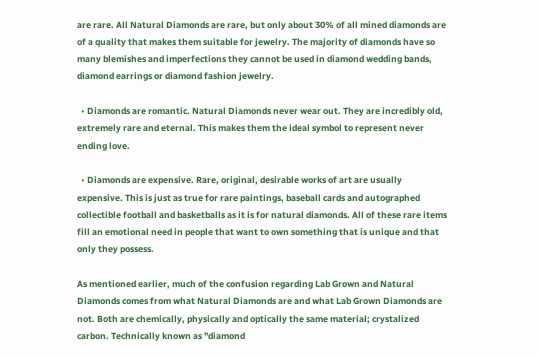are rare. All Natural Diamonds are rare, but only about 30% of all mined diamonds are of a quality that makes them suitable for jewelry. The majority of diamonds have so many blemishes and imperfections they cannot be used in diamond wedding bands, diamond earrings or diamond fashion jewelry.

  • Diamonds are romantic. Natural Diamonds never wear out. They are incredibly old, extremely rare and eternal. This makes them the ideal symbol to represent never ending love.

  • Diamonds are expensive. Rare, original, desirable works of art are usually expensive. This is just as true for rare paintings, baseball cards and autographed collectible football and basketballs as it is for natural diamonds. All of these rare items fill an emotional need in people that want to own something that is unique and that only they possess.

As mentioned earlier, much of the confusion regarding Lab Grown and Natural Diamonds comes from what Natural Diamonds are and what Lab Grown Diamonds are not. Both are chemically, physically and optically the same material; crystalized carbon. Technically known as "diamond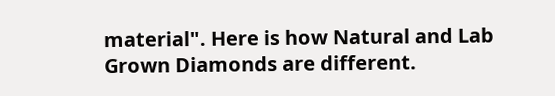material". Here is how Natural and Lab Grown Diamonds are different.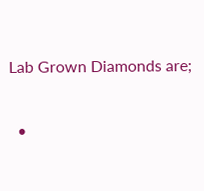Lab Grown Diamonds are;

  •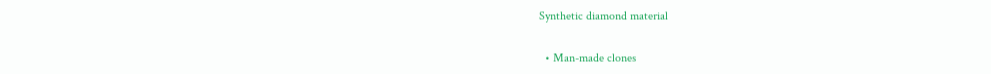Synthetic diamond material

  • Man-made clones